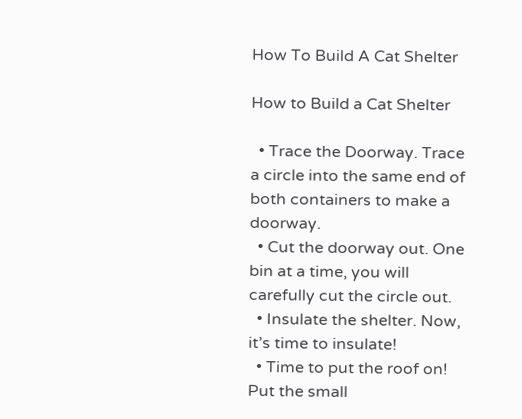How To Build A Cat Shelter

How to Build a Cat Shelter

  • Trace the Doorway. Trace a circle into the same end of both containers to make a doorway.
  • Cut the doorway out. One bin at a time, you will carefully cut the circle out.
  • Insulate the shelter. Now, it’s time to insulate!
  • Time to put the roof on! Put the small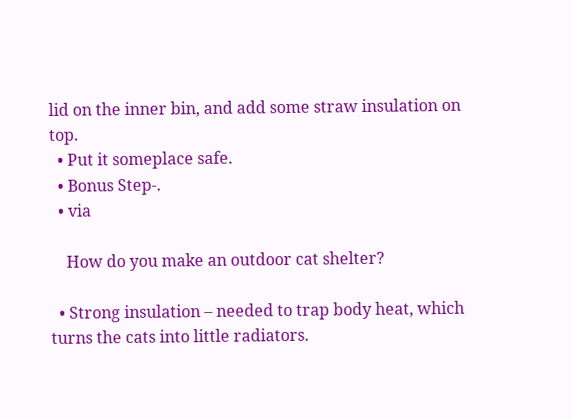lid on the inner bin, and add some straw insulation on top.
  • Put it someplace safe.
  • Bonus Step-.
  • via

    How do you make an outdoor cat shelter?

  • Strong insulation – needed to trap body heat, which turns the cats into little radiators.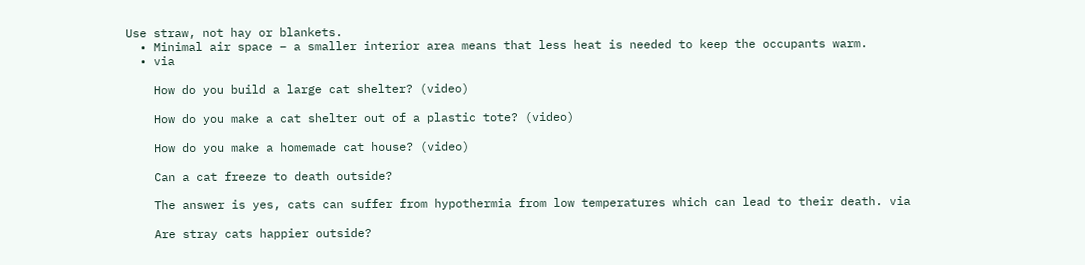Use straw, not hay or blankets.
  • Minimal air space – a smaller interior area means that less heat is needed to keep the occupants warm.
  • via

    How do you build a large cat shelter? (video)

    How do you make a cat shelter out of a plastic tote? (video)

    How do you make a homemade cat house? (video)

    Can a cat freeze to death outside?

    The answer is yes, cats can suffer from hypothermia from low temperatures which can lead to their death. via

    Are stray cats happier outside?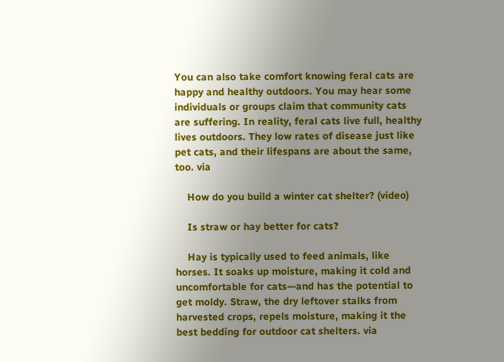You can also take comfort knowing feral cats are happy and healthy outdoors. You may hear some individuals or groups claim that community cats are suffering. In reality, feral cats live full, healthy lives outdoors. They low rates of disease just like pet cats, and their lifespans are about the same, too. via

    How do you build a winter cat shelter? (video)

    Is straw or hay better for cats?

    Hay is typically used to feed animals, like horses. It soaks up moisture, making it cold and uncomfortable for cats—and has the potential to get moldy. Straw, the dry leftover stalks from harvested crops, repels moisture, making it the best bedding for outdoor cat shelters. via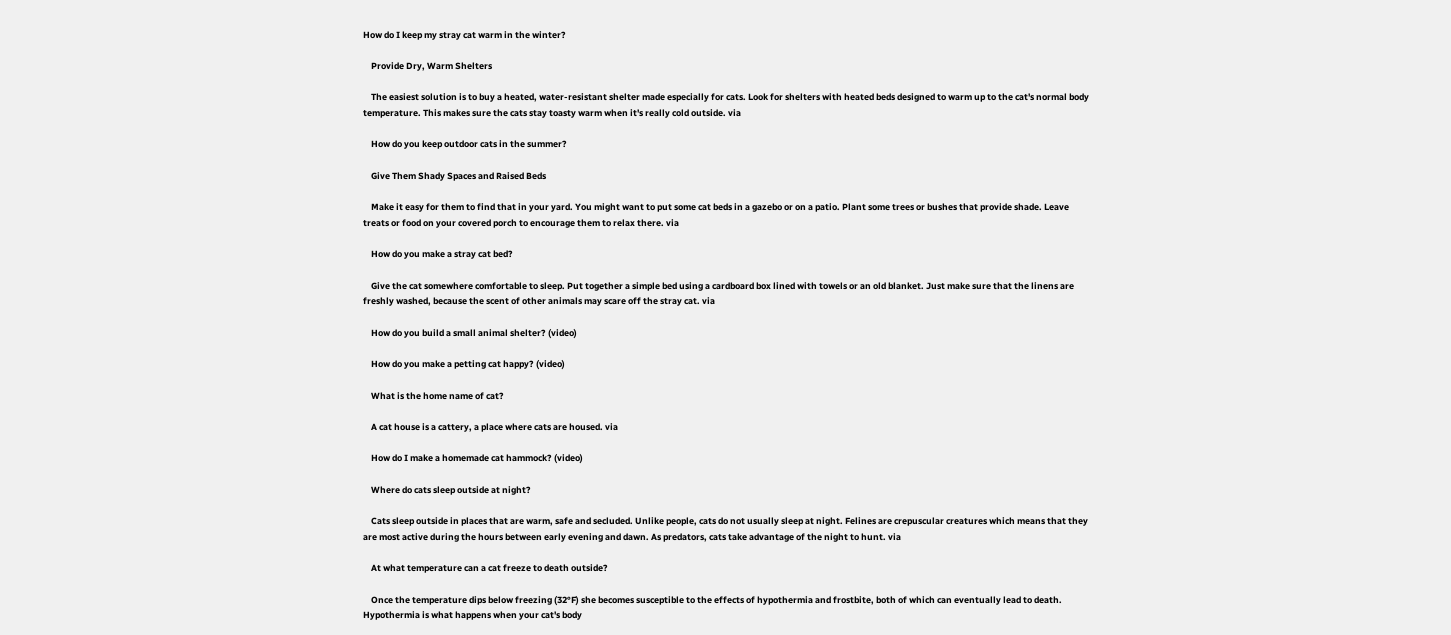How do I keep my stray cat warm in the winter?

    Provide Dry, Warm Shelters

    The easiest solution is to buy a heated, water-resistant shelter made especially for cats. Look for shelters with heated beds designed to warm up to the cat's normal body temperature. This makes sure the cats stay toasty warm when it's really cold outside. via

    How do you keep outdoor cats in the summer?

    Give Them Shady Spaces and Raised Beds

    Make it easy for them to find that in your yard. You might want to put some cat beds in a gazebo or on a patio. Plant some trees or bushes that provide shade. Leave treats or food on your covered porch to encourage them to relax there. via

    How do you make a stray cat bed?

    Give the cat somewhere comfortable to sleep. Put together a simple bed using a cardboard box lined with towels or an old blanket. Just make sure that the linens are freshly washed, because the scent of other animals may scare off the stray cat. via

    How do you build a small animal shelter? (video)

    How do you make a petting cat happy? (video)

    What is the home name of cat?

    A cat house is a cattery, a place where cats are housed. via

    How do I make a homemade cat hammock? (video)

    Where do cats sleep outside at night?

    Cats sleep outside in places that are warm, safe and secluded. Unlike people, cats do not usually sleep at night. Felines are crepuscular creatures which means that they are most active during the hours between early evening and dawn. As predators, cats take advantage of the night to hunt. via

    At what temperature can a cat freeze to death outside?

    Once the temperature dips below freezing (32°F) she becomes susceptible to the effects of hypothermia and frostbite, both of which can eventually lead to death. Hypothermia is what happens when your cat's body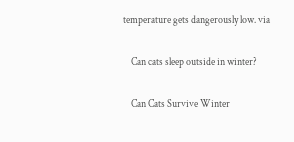temperature gets dangerously low. via

    Can cats sleep outside in winter?

    Can Cats Survive Winter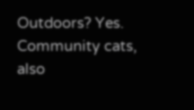Outdoors? Yes. Community cats, also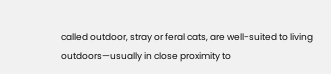called outdoor, stray or feral cats, are well-suited to living outdoors—usually in close proximity to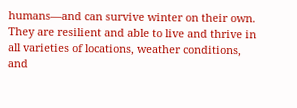humans—and can survive winter on their own. They are resilient and able to live and thrive in all varieties of locations, weather conditions, and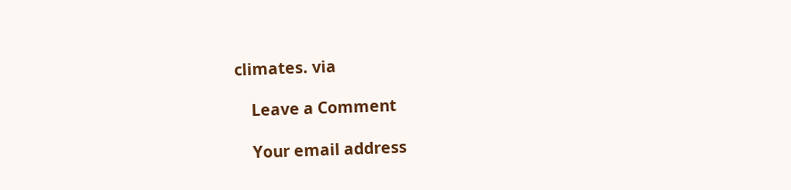climates. via

    Leave a Comment

    Your email address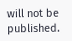will not be published.